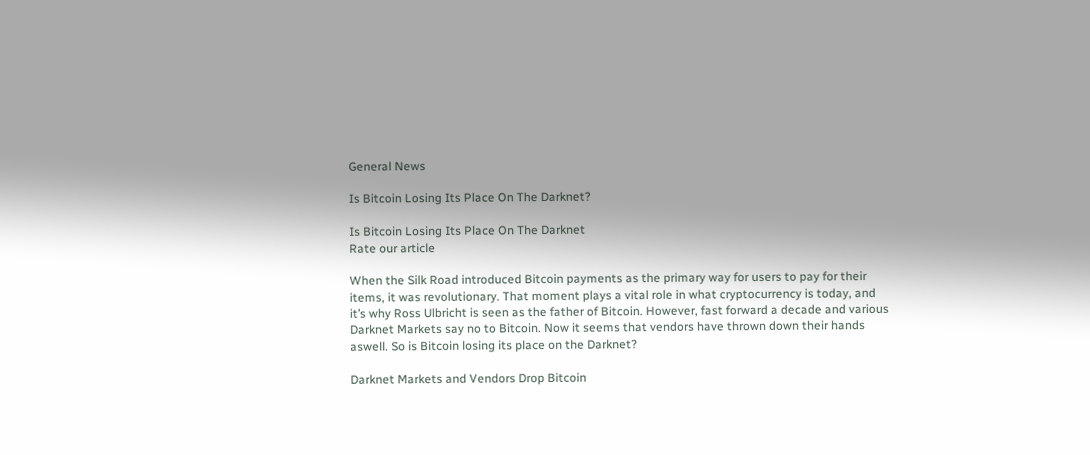General News

Is Bitcoin Losing Its Place On The Darknet?

Is Bitcoin Losing Its Place On The Darknet
Rate our article

When the Silk Road introduced Bitcoin payments as the primary way for users to pay for their items, it was revolutionary. That moment plays a vital role in what cryptocurrency is today, and it’s why Ross Ulbricht is seen as the father of Bitcoin. However, fast forward a decade and various Darknet Markets say no to Bitcoin. Now it seems that vendors have thrown down their hands aswell. So is Bitcoin losing its place on the Darknet?

Darknet Markets and Vendors Drop Bitcoin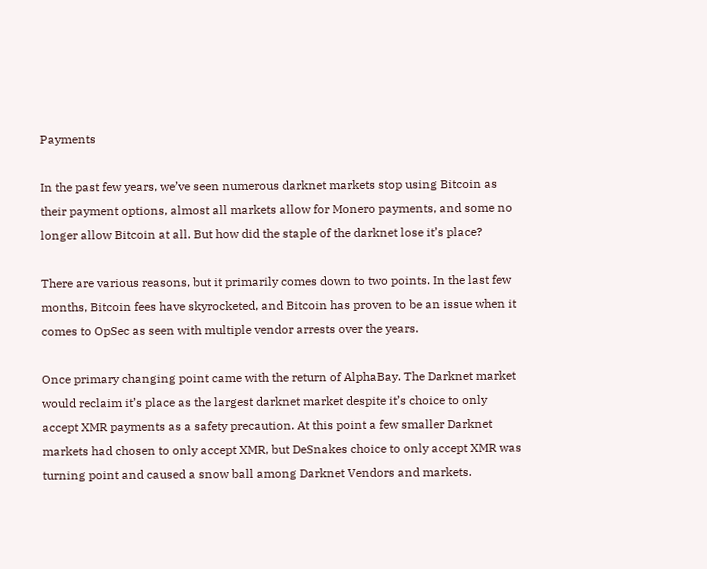Payments

In the past few years, we’ve seen numerous darknet markets stop using Bitcoin as their payment options, almost all markets allow for Monero payments, and some no longer allow Bitcoin at all. But how did the staple of the darknet lose it’s place?

There are various reasons, but it primarily comes down to two points. In the last few months, Bitcoin fees have skyrocketed, and Bitcoin has proven to be an issue when it comes to OpSec as seen with multiple vendor arrests over the years.

Once primary changing point came with the return of AlphaBay. The Darknet market would reclaim it’s place as the largest darknet market despite it’s choice to only accept XMR payments as a safety precaution. At this point a few smaller Darknet markets had chosen to only accept XMR, but DeSnakes choice to only accept XMR was turning point and caused a snow ball among Darknet Vendors and markets.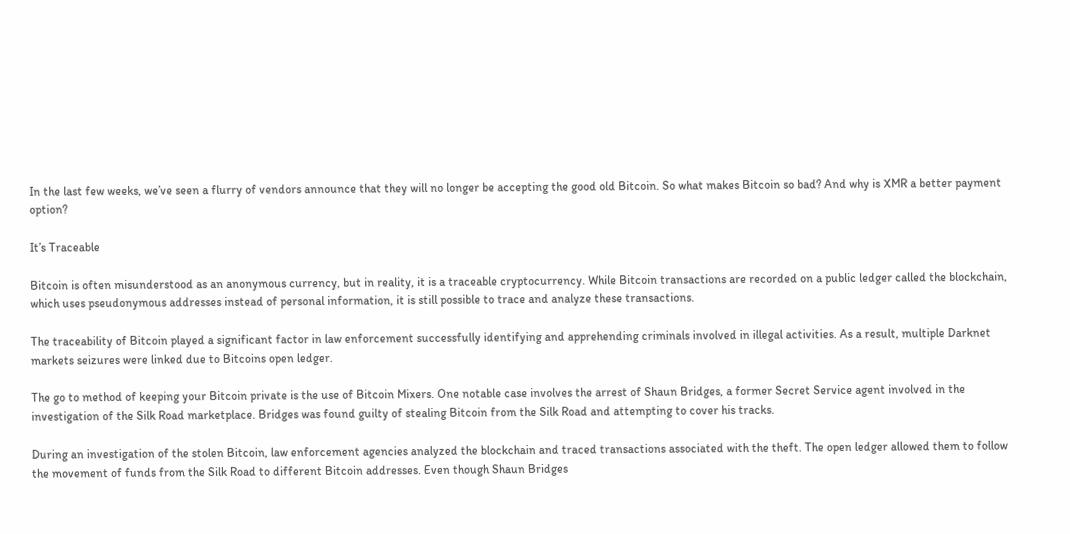In the last few weeks, we’ve seen a flurry of vendors announce that they will no longer be accepting the good old Bitcoin. So what makes Bitcoin so bad? And why is XMR a better payment option?

It’s Traceable

Bitcoin is often misunderstood as an anonymous currency, but in reality, it is a traceable cryptocurrency. While Bitcoin transactions are recorded on a public ledger called the blockchain, which uses pseudonymous addresses instead of personal information, it is still possible to trace and analyze these transactions.

The traceability of Bitcoin played a significant factor in law enforcement successfully identifying and apprehending criminals involved in illegal activities. As a result, multiple Darknet markets seizures were linked due to Bitcoins open ledger.

The go to method of keeping your Bitcoin private is the use of Bitcoin Mixers. One notable case involves the arrest of Shaun Bridges, a former Secret Service agent involved in the investigation of the Silk Road marketplace. Bridges was found guilty of stealing Bitcoin from the Silk Road and attempting to cover his tracks.

During an investigation of the stolen Bitcoin, law enforcement agencies analyzed the blockchain and traced transactions associated with the theft. The open ledger allowed them to follow the movement of funds from the Silk Road to different Bitcoin addresses. Even though Shaun Bridges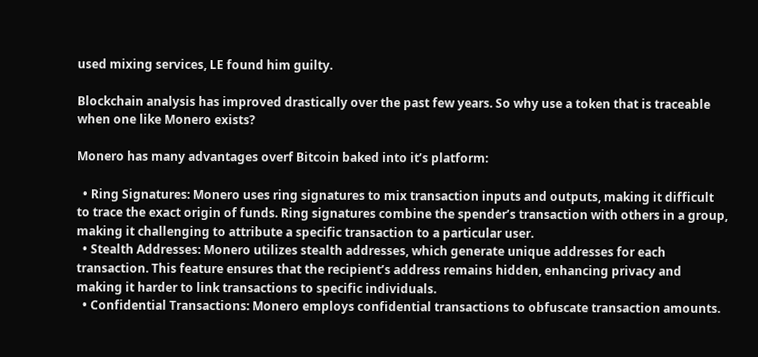used mixing services, LE found him guilty.

Blockchain analysis has improved drastically over the past few years. So why use a token that is traceable when one like Monero exists?

Monero has many advantages overf Bitcoin baked into it’s platform:

  • Ring Signatures: Monero uses ring signatures to mix transaction inputs and outputs, making it difficult to trace the exact origin of funds. Ring signatures combine the spender’s transaction with others in a group, making it challenging to attribute a specific transaction to a particular user.
  • Stealth Addresses: Monero utilizes stealth addresses, which generate unique addresses for each transaction. This feature ensures that the recipient’s address remains hidden, enhancing privacy and making it harder to link transactions to specific individuals.
  • Confidential Transactions: Monero employs confidential transactions to obfuscate transaction amounts.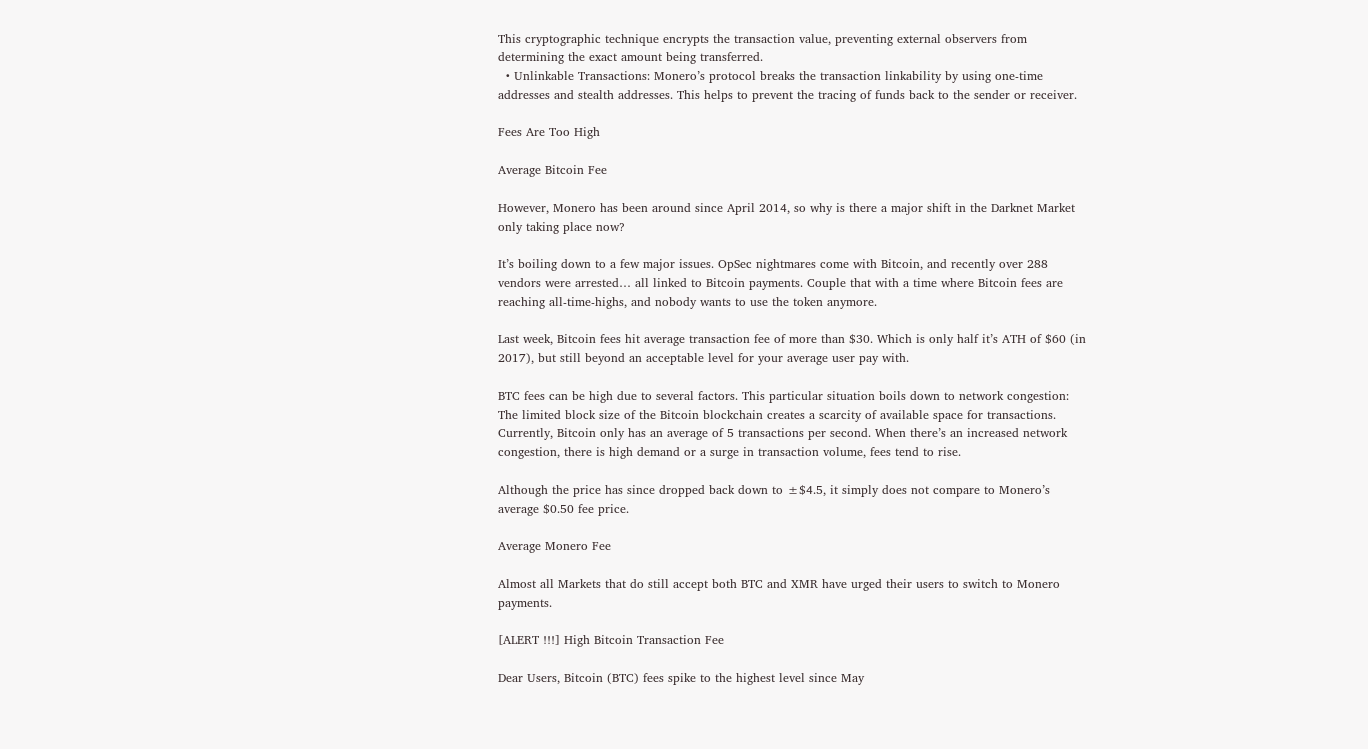This cryptographic technique encrypts the transaction value, preventing external observers from determining the exact amount being transferred.
  • Unlinkable Transactions: Monero’s protocol breaks the transaction linkability by using one-time addresses and stealth addresses. This helps to prevent the tracing of funds back to the sender or receiver.

Fees Are Too High

Average Bitcoin Fee

However, Monero has been around since April 2014, so why is there a major shift in the Darknet Market only taking place now?

It’s boiling down to a few major issues. OpSec nightmares come with Bitcoin, and recently over 288 vendors were arrested… all linked to Bitcoin payments. Couple that with a time where Bitcoin fees are reaching all-time-highs, and nobody wants to use the token anymore.

Last week, Bitcoin fees hit average transaction fee of more than $30. Which is only half it’s ATH of $60 (in 2017), but still beyond an acceptable level for your average user pay with.

BTC fees can be high due to several factors. This particular situation boils down to network congestion: The limited block size of the Bitcoin blockchain creates a scarcity of available space for transactions. Currently, Bitcoin only has an average of 5 transactions per second. When there’s an increased network congestion, there is high demand or a surge in transaction volume, fees tend to rise.

Although the price has since dropped back down to ±$4.5, it simply does not compare to Monero’s average $0.50 fee price.

Average Monero Fee

Almost all Markets that do still accept both BTC and XMR have urged their users to switch to Monero payments.

[ALERT !!!] High Bitcoin Transaction Fee

Dear Users, Bitcoin (BTC) fees spike to the highest level since May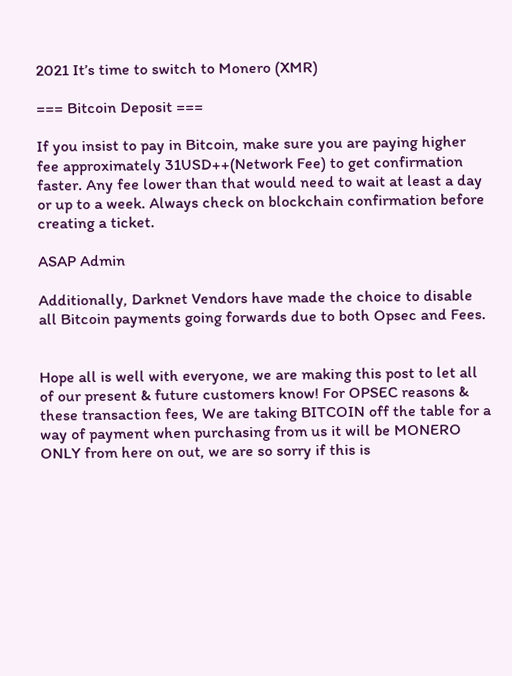2021 It’s time to switch to Monero (XMR)

=== Bitcoin Deposit ===

If you insist to pay in Bitcoin, make sure you are paying higher fee approximately 31USD++(Network Fee) to get confirmation faster. Any fee lower than that would need to wait at least a day or up to a week. Always check on blockchain confirmation before creating a ticket.

ASAP Admin

Additionally, Darknet Vendors have made the choice to disable all Bitcoin payments going forwards due to both Opsec and Fees.


Hope all is well with everyone, we are making this post to let all of our present & future customers know! For OPSEC reasons & these transaction fees, We are taking BITCOIN off the table for a way of payment when purchasing from us it will be MONERO ONLY from here on out, we are so sorry if this is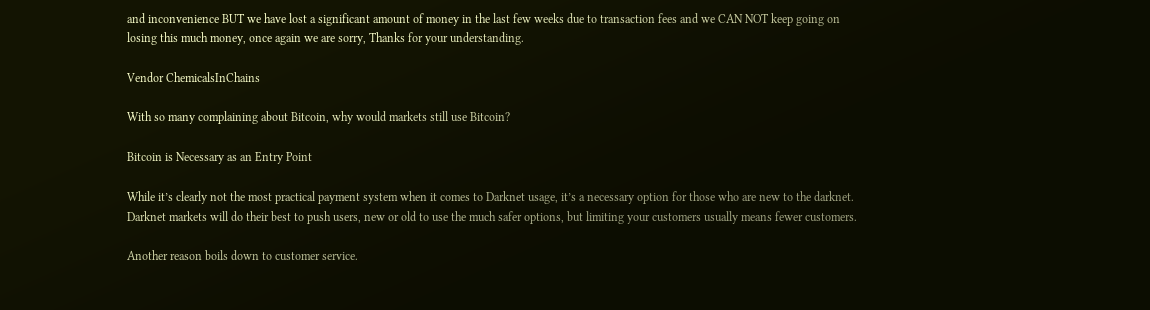and inconvenience BUT we have lost a significant amount of money in the last few weeks due to transaction fees and we CAN NOT keep going on losing this much money, once again we are sorry, Thanks for your understanding.

Vendor ChemicalsInChains

With so many complaining about Bitcoin, why would markets still use Bitcoin?

Bitcoin is Necessary as an Entry Point

While it’s clearly not the most practical payment system when it comes to Darknet usage, it’s a necessary option for those who are new to the darknet. Darknet markets will do their best to push users, new or old to use the much safer options, but limiting your customers usually means fewer customers.

Another reason boils down to customer service.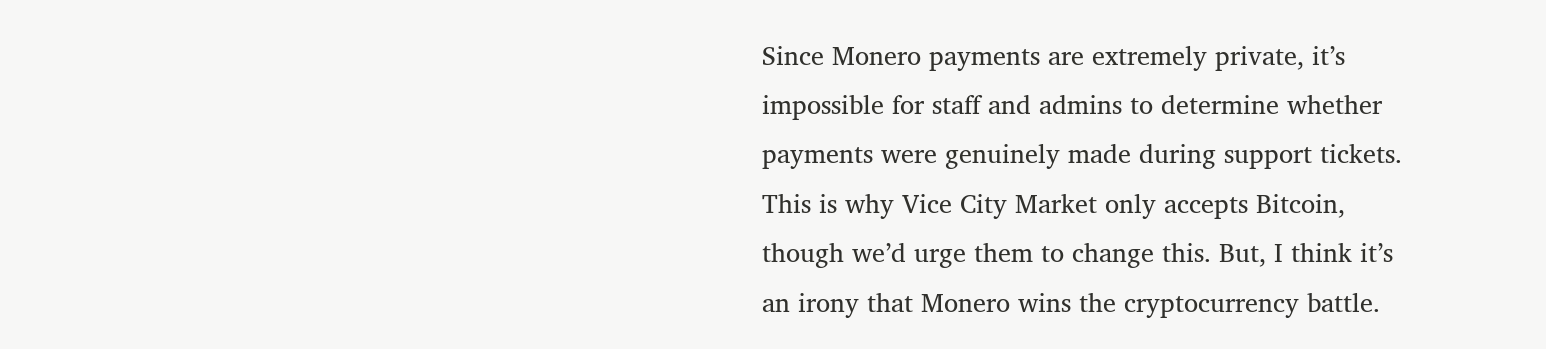Since Monero payments are extremely private, it’s impossible for staff and admins to determine whether payments were genuinely made during support tickets. This is why Vice City Market only accepts Bitcoin, though we’d urge them to change this. But, I think it’s an irony that Monero wins the cryptocurrency battle.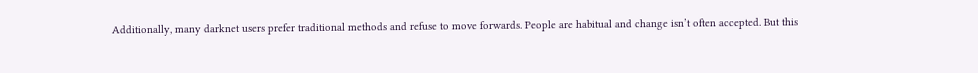Additionally, many darknet users prefer traditional methods and refuse to move forwards. People are habitual and change isn’t often accepted. But this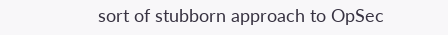sort of stubborn approach to OpSec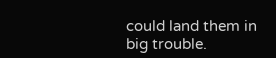could land them in big trouble.